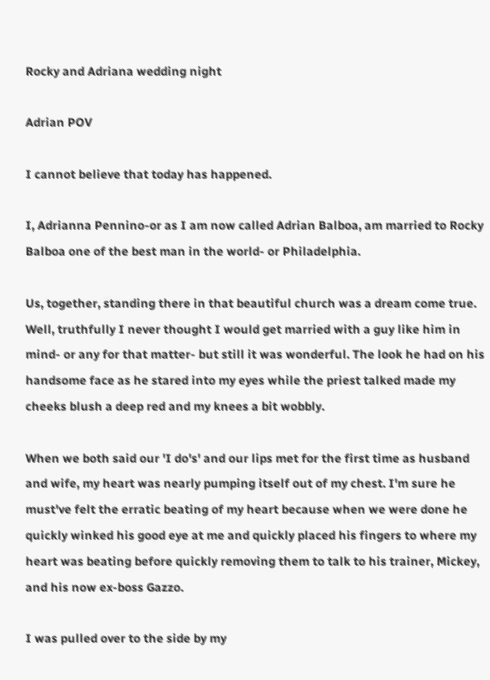Rocky and Adriana wedding night

Adrian POV

I cannot believe that today has happened.

I, Adrianna Pennino-or as I am now called Adrian Balboa, am married to Rocky Balboa one of the best man in the world- or Philadelphia.

Us, together, standing there in that beautiful church was a dream come true. Well, truthfully I never thought I would get married with a guy like him in mind- or any for that matter- but still it was wonderful. The look he had on his handsome face as he stared into my eyes while the priest talked made my cheeks blush a deep red and my knees a bit wobbly.

When we both said our 'I do's' and our lips met for the first time as husband and wife, my heart was nearly pumping itself out of my chest. I'm sure he must've felt the erratic beating of my heart because when we were done he quickly winked his good eye at me and quickly placed his fingers to where my heart was beating before quickly removing them to talk to his trainer, Mickey, and his now ex-boss Gazzo.

I was pulled over to the side by my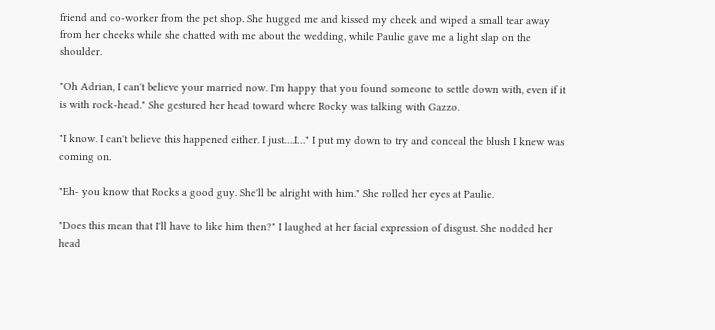friend and co-worker from the pet shop. She hugged me and kissed my cheek and wiped a small tear away from her cheeks while she chatted with me about the wedding, while Paulie gave me a light slap on the shoulder.

"Oh Adrian, I can't believe your married now. I'm happy that you found someone to settle down with, even if it is with rock-head." She gestured her head toward where Rocky was talking with Gazzo.

"I know. I can't believe this happened either. I just….I…" I put my down to try and conceal the blush I knew was coming on.

"Eh- you know that Rocks a good guy. She'll be alright with him." She rolled her eyes at Paulie.

"Does this mean that I'll have to like him then?" I laughed at her facial expression of disgust. She nodded her head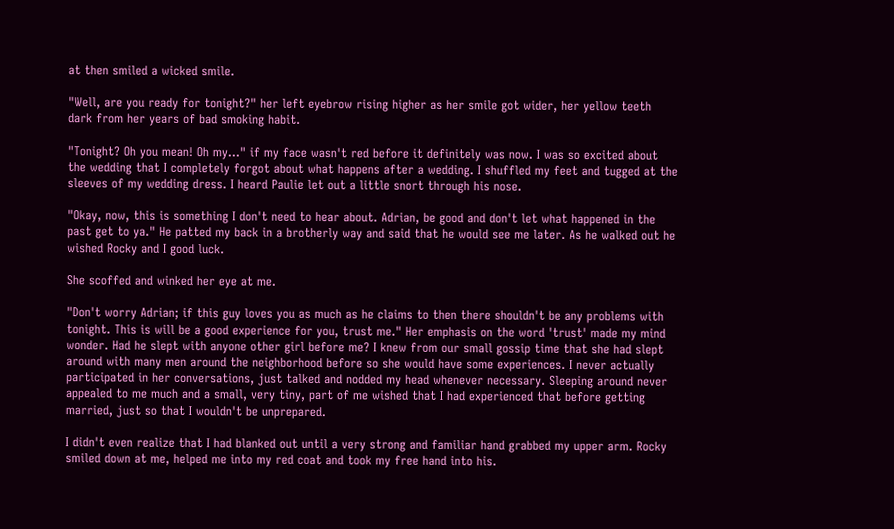at then smiled a wicked smile.

"Well, are you ready for tonight?" her left eyebrow rising higher as her smile got wider, her yellow teeth dark from her years of bad smoking habit.

"Tonight? Oh you mean! Oh my…" if my face wasn't red before it definitely was now. I was so excited about the wedding that I completely forgot about what happens after a wedding. I shuffled my feet and tugged at the sleeves of my wedding dress. I heard Paulie let out a little snort through his nose.

"Okay, now, this is something I don't need to hear about. Adrian, be good and don't let what happened in the past get to ya." He patted my back in a brotherly way and said that he would see me later. As he walked out he wished Rocky and I good luck.

She scoffed and winked her eye at me.

"Don't worry Adrian; if this guy loves you as much as he claims to then there shouldn't be any problems with tonight. This is will be a good experience for you, trust me." Her emphasis on the word 'trust' made my mind wonder. Had he slept with anyone other girl before me? I knew from our small gossip time that she had slept around with many men around the neighborhood before so she would have some experiences. I never actually participated in her conversations, just talked and nodded my head whenever necessary. Sleeping around never appealed to me much and a small, very tiny, part of me wished that I had experienced that before getting married, just so that I wouldn't be unprepared.

I didn't even realize that I had blanked out until a very strong and familiar hand grabbed my upper arm. Rocky smiled down at me, helped me into my red coat and took my free hand into his.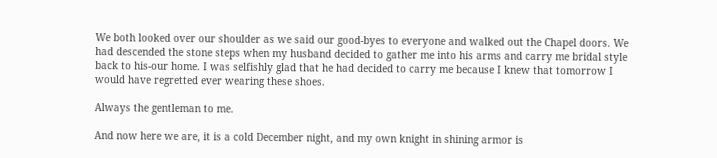We both looked over our shoulder as we said our good-byes to everyone and walked out the Chapel doors. We had descended the stone steps when my husband decided to gather me into his arms and carry me bridal style back to his-our home. I was selfishly glad that he had decided to carry me because I knew that tomorrow I would have regretted ever wearing these shoes.

Always the gentleman to me.

And now here we are, it is a cold December night, and my own knight in shining armor is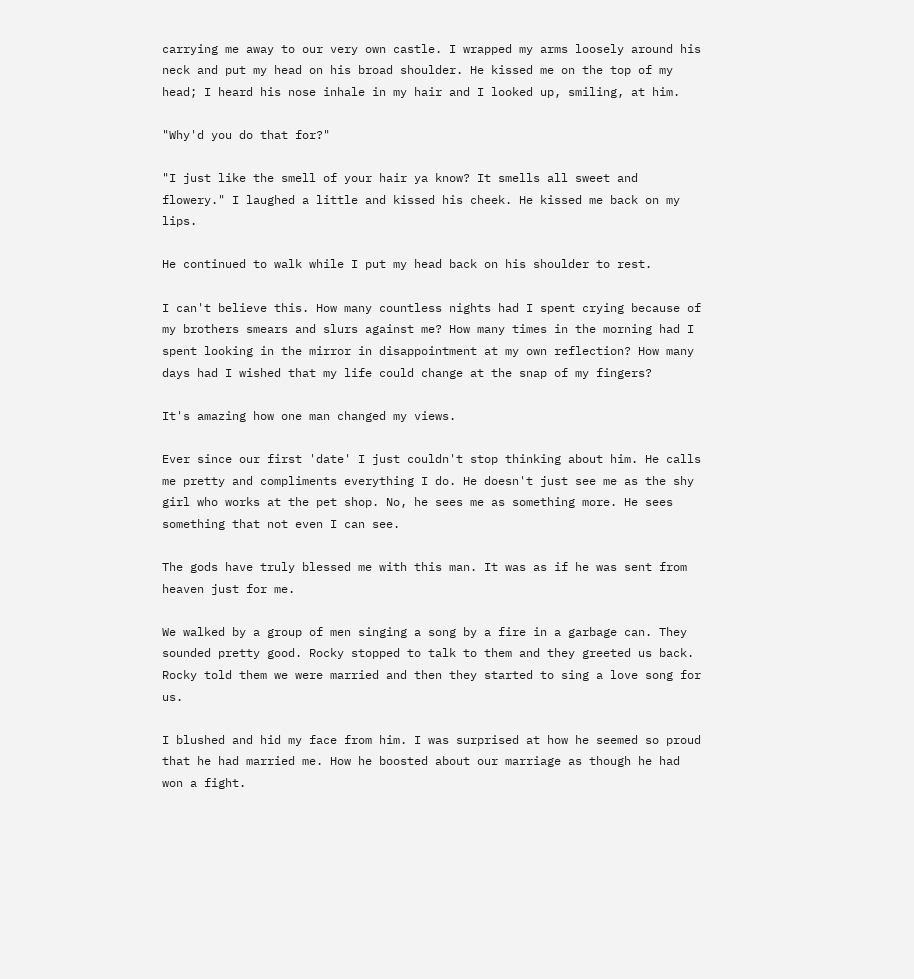carrying me away to our very own castle. I wrapped my arms loosely around his neck and put my head on his broad shoulder. He kissed me on the top of my head; I heard his nose inhale in my hair and I looked up, smiling, at him.

"Why'd you do that for?"

"I just like the smell of your hair ya know? It smells all sweet and flowery." I laughed a little and kissed his cheek. He kissed me back on my lips.

He continued to walk while I put my head back on his shoulder to rest.

I can't believe this. How many countless nights had I spent crying because of my brothers smears and slurs against me? How many times in the morning had I spent looking in the mirror in disappointment at my own reflection? How many days had I wished that my life could change at the snap of my fingers?

It's amazing how one man changed my views.

Ever since our first 'date' I just couldn't stop thinking about him. He calls me pretty and compliments everything I do. He doesn't just see me as the shy girl who works at the pet shop. No, he sees me as something more. He sees something that not even I can see.

The gods have truly blessed me with this man. It was as if he was sent from heaven just for me.

We walked by a group of men singing a song by a fire in a garbage can. They sounded pretty good. Rocky stopped to talk to them and they greeted us back. Rocky told them we were married and then they started to sing a love song for us.

I blushed and hid my face from him. I was surprised at how he seemed so proud that he had married me. How he boosted about our marriage as though he had won a fight.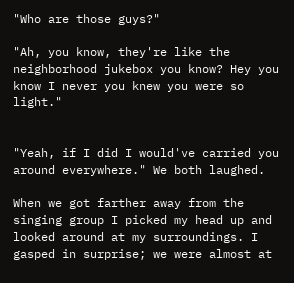"Who are those guys?"

"Ah, you know, they're like the neighborhood jukebox you know? Hey you know I never you knew you were so light."


"Yeah, if I did I would've carried you around everywhere." We both laughed.

When we got farther away from the singing group I picked my head up and looked around at my surroundings. I gasped in surprise; we were almost at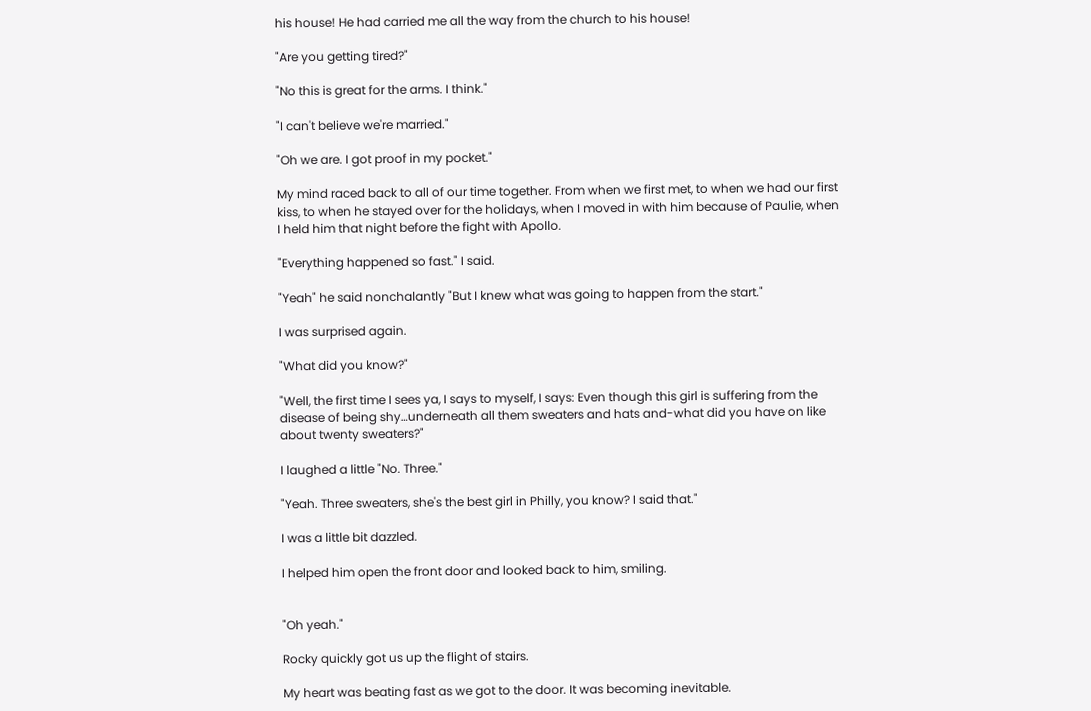his house! He had carried me all the way from the church to his house!

"Are you getting tired?"

"No this is great for the arms. I think."

"I can't believe we're married."

"Oh we are. I got proof in my pocket."

My mind raced back to all of our time together. From when we first met, to when we had our first kiss, to when he stayed over for the holidays, when I moved in with him because of Paulie, when I held him that night before the fight with Apollo.

"Everything happened so fast." I said.

"Yeah" he said nonchalantly "But I knew what was going to happen from the start."

I was surprised again.

"What did you know?"

"Well, the first time I sees ya, I says to myself, I says: Even though this girl is suffering from the disease of being shy…underneath all them sweaters and hats and-what did you have on like about twenty sweaters?"

I laughed a little "No. Three."

"Yeah. Three sweaters, she's the best girl in Philly, you know? I said that."

I was a little bit dazzled.

I helped him open the front door and looked back to him, smiling.


"Oh yeah."

Rocky quickly got us up the flight of stairs.

My heart was beating fast as we got to the door. It was becoming inevitable.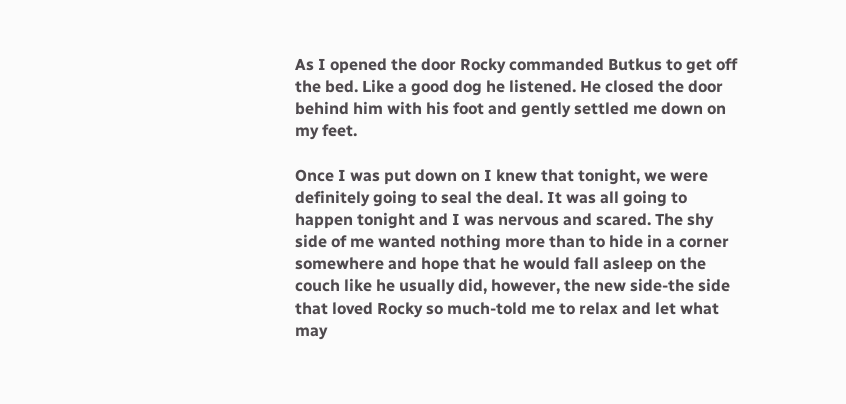As I opened the door Rocky commanded Butkus to get off the bed. Like a good dog he listened. He closed the door behind him with his foot and gently settled me down on my feet.

Once I was put down on I knew that tonight, we were definitely going to seal the deal. It was all going to happen tonight and I was nervous and scared. The shy side of me wanted nothing more than to hide in a corner somewhere and hope that he would fall asleep on the couch like he usually did, however, the new side-the side that loved Rocky so much-told me to relax and let what may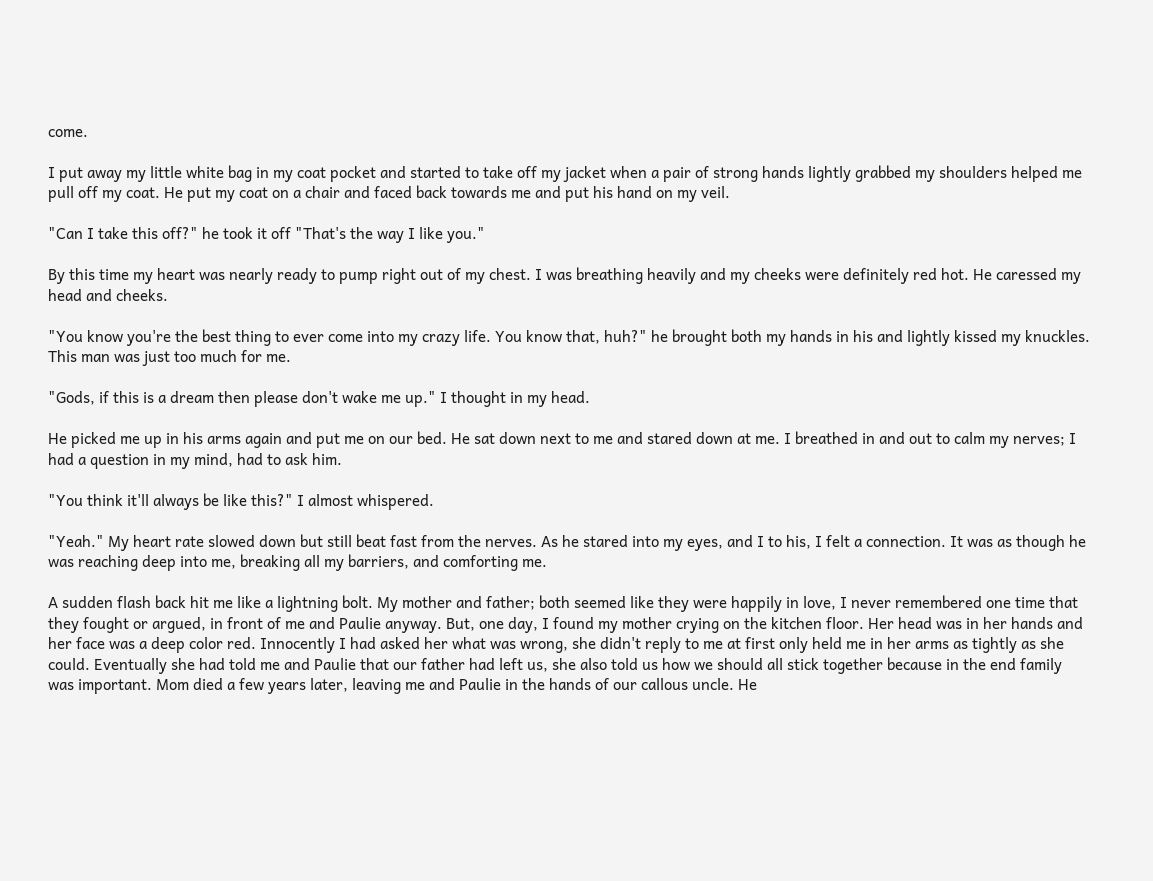come.

I put away my little white bag in my coat pocket and started to take off my jacket when a pair of strong hands lightly grabbed my shoulders helped me pull off my coat. He put my coat on a chair and faced back towards me and put his hand on my veil.

"Can I take this off?" he took it off "That's the way I like you."

By this time my heart was nearly ready to pump right out of my chest. I was breathing heavily and my cheeks were definitely red hot. He caressed my head and cheeks.

"You know you're the best thing to ever come into my crazy life. You know that, huh?" he brought both my hands in his and lightly kissed my knuckles. This man was just too much for me.

"Gods, if this is a dream then please don't wake me up." I thought in my head.

He picked me up in his arms again and put me on our bed. He sat down next to me and stared down at me. I breathed in and out to calm my nerves; I had a question in my mind, had to ask him.

"You think it'll always be like this?" I almost whispered.

"Yeah." My heart rate slowed down but still beat fast from the nerves. As he stared into my eyes, and I to his, I felt a connection. It was as though he was reaching deep into me, breaking all my barriers, and comforting me.

A sudden flash back hit me like a lightning bolt. My mother and father; both seemed like they were happily in love, I never remembered one time that they fought or argued, in front of me and Paulie anyway. But, one day, I found my mother crying on the kitchen floor. Her head was in her hands and her face was a deep color red. Innocently I had asked her what was wrong, she didn't reply to me at first only held me in her arms as tightly as she could. Eventually she had told me and Paulie that our father had left us, she also told us how we should all stick together because in the end family was important. Mom died a few years later, leaving me and Paulie in the hands of our callous uncle. He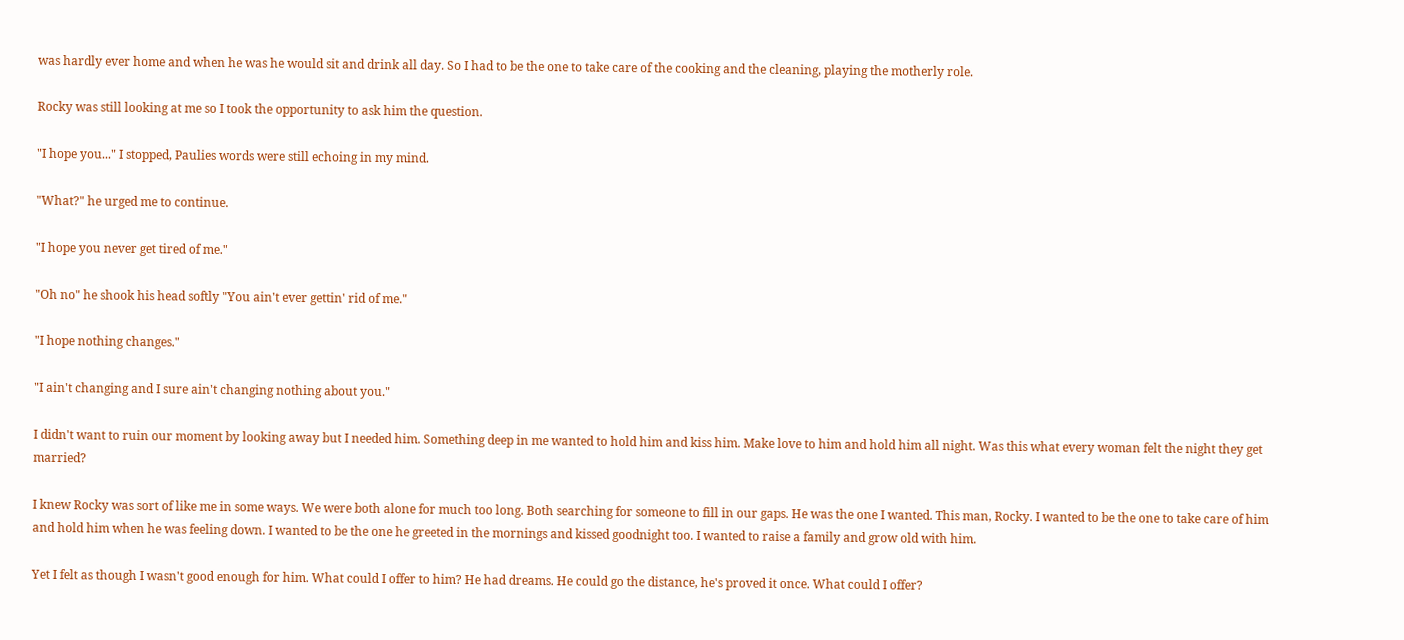was hardly ever home and when he was he would sit and drink all day. So I had to be the one to take care of the cooking and the cleaning, playing the motherly role.

Rocky was still looking at me so I took the opportunity to ask him the question.

"I hope you..." I stopped, Paulies words were still echoing in my mind.

"What?" he urged me to continue.

"I hope you never get tired of me."

"Oh no" he shook his head softly "You ain't ever gettin' rid of me."

"I hope nothing changes."

"I ain't changing and I sure ain't changing nothing about you."

I didn't want to ruin our moment by looking away but I needed him. Something deep in me wanted to hold him and kiss him. Make love to him and hold him all night. Was this what every woman felt the night they get married?

I knew Rocky was sort of like me in some ways. We were both alone for much too long. Both searching for someone to fill in our gaps. He was the one I wanted. This man, Rocky. I wanted to be the one to take care of him and hold him when he was feeling down. I wanted to be the one he greeted in the mornings and kissed goodnight too. I wanted to raise a family and grow old with him.

Yet I felt as though I wasn't good enough for him. What could I offer to him? He had dreams. He could go the distance, he's proved it once. What could I offer?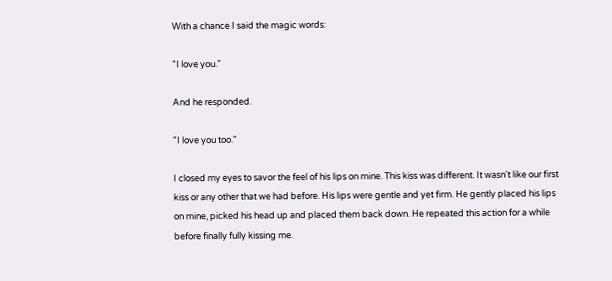With a chance I said the magic words:

"I love you."

And he responded.

"I love you too."

I closed my eyes to savor the feel of his lips on mine. This kiss was different. It wasn't like our first kiss or any other that we had before. His lips were gentle and yet firm. He gently placed his lips on mine, picked his head up and placed them back down. He repeated this action for a while before finally fully kissing me.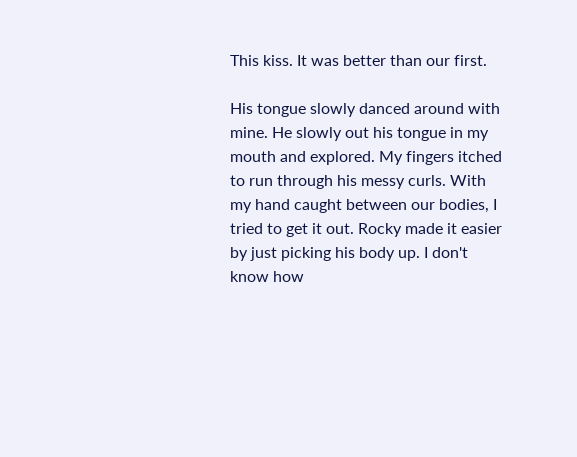This kiss. It was better than our first.

His tongue slowly danced around with mine. He slowly out his tongue in my mouth and explored. My fingers itched to run through his messy curls. With my hand caught between our bodies, I tried to get it out. Rocky made it easier by just picking his body up. I don't know how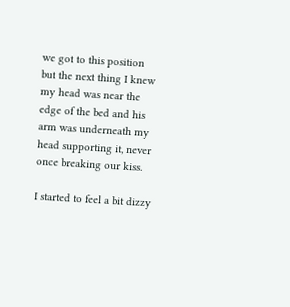we got to this position but the next thing I knew my head was near the edge of the bed and his arm was underneath my head supporting it, never once breaking our kiss.

I started to feel a bit dizzy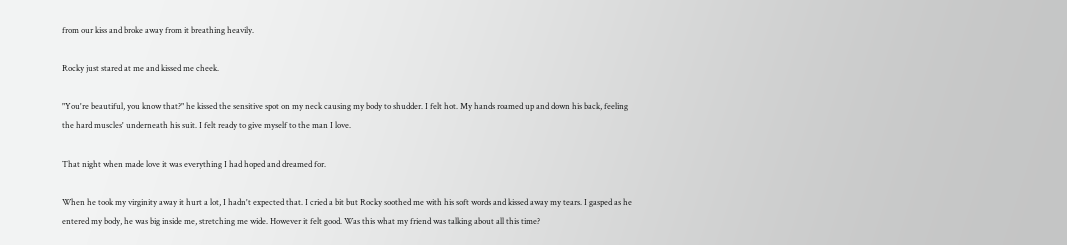from our kiss and broke away from it breathing heavily.

Rocky just stared at me and kissed me cheek.

"You're beautiful, you know that?" he kissed the sensitive spot on my neck causing my body to shudder. I felt hot. My hands roamed up and down his back, feeling the hard muscles' underneath his suit. I felt ready to give myself to the man I love.

That night when made love it was everything I had hoped and dreamed for.

When he took my virginity away it hurt a lot, I hadn't expected that. I cried a bit but Rocky soothed me with his soft words and kissed away my tears. I gasped as he entered my body, he was big inside me, stretching me wide. However it felt good. Was this what my friend was talking about all this time?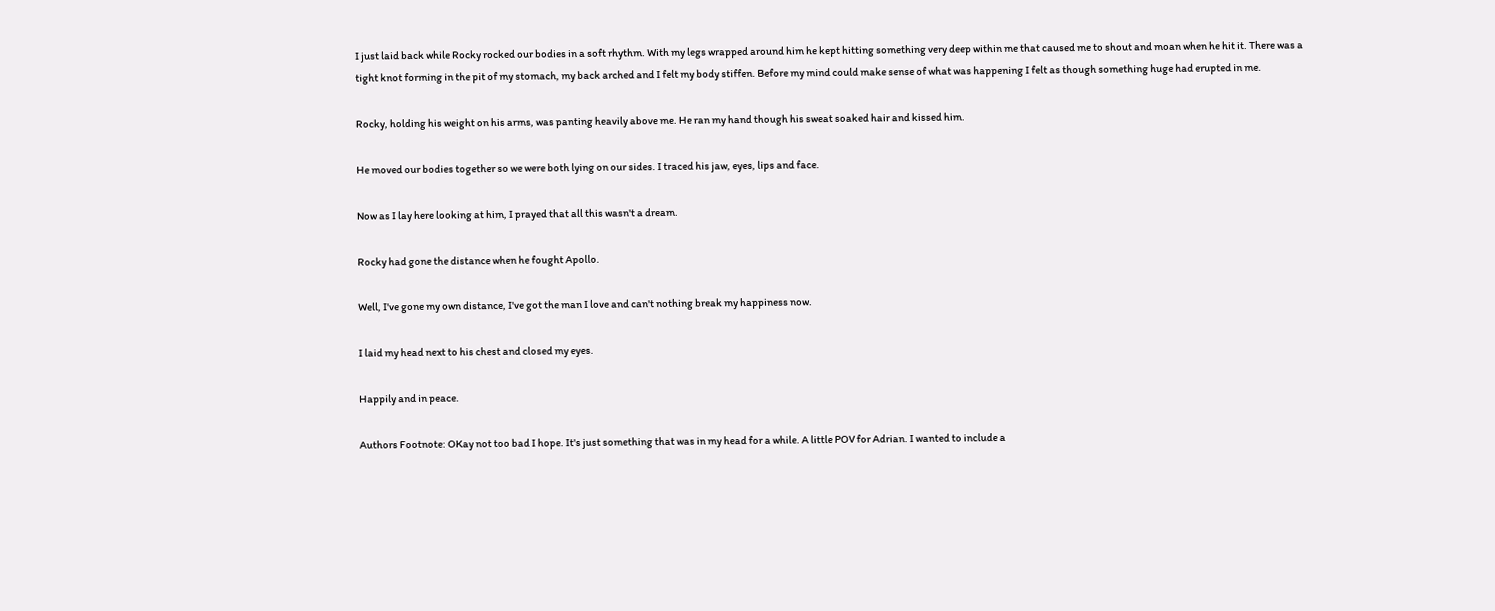I just laid back while Rocky rocked our bodies in a soft rhythm. With my legs wrapped around him he kept hitting something very deep within me that caused me to shout and moan when he hit it. There was a tight knot forming in the pit of my stomach, my back arched and I felt my body stiffen. Before my mind could make sense of what was happening I felt as though something huge had erupted in me.

Rocky, holding his weight on his arms, was panting heavily above me. He ran my hand though his sweat soaked hair and kissed him.

He moved our bodies together so we were both lying on our sides. I traced his jaw, eyes, lips and face.

Now as I lay here looking at him, I prayed that all this wasn't a dream.

Rocky had gone the distance when he fought Apollo.

Well, I've gone my own distance, I've got the man I love and can't nothing break my happiness now.

I laid my head next to his chest and closed my eyes.

Happily and in peace.

Authors Footnote: OKay not too bad I hope. It's just something that was in my head for a while. A little POV for Adrian. I wanted to include a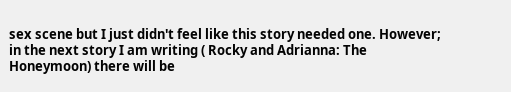sex scene but I just didn't feel like this story needed one. However; in the next story I am writing ( Rocky and Adrianna: The Honeymoon) there will be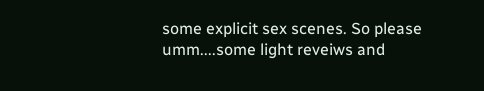some explicit sex scenes. So please umm....some light reveiws and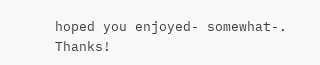hoped you enjoyed- somewhat-. Thanks!